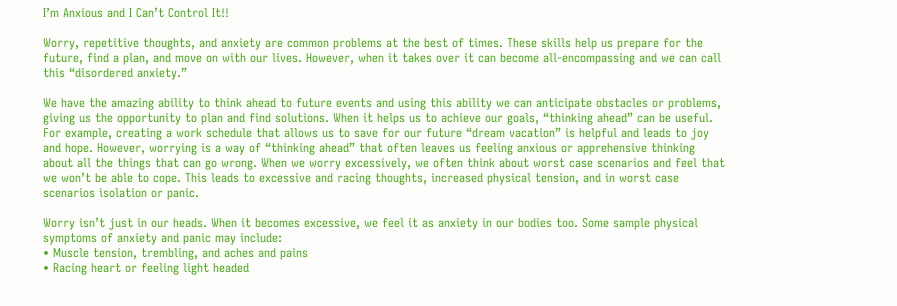I’m Anxious and I Can’t Control It!!

Worry, repetitive thoughts, and anxiety are common problems at the best of times. These skills help us prepare for the future, find a plan, and move on with our lives. However, when it takes over it can become all-encompassing and we can call this “disordered anxiety.”

We have the amazing ability to think ahead to future events and using this ability we can anticipate obstacles or problems, giving us the opportunity to plan and find solutions. When it helps us to achieve our goals, “thinking ahead” can be useful. For example, creating a work schedule that allows us to save for our future “dream vacation” is helpful and leads to joy and hope. However, worrying is a way of “thinking ahead” that often leaves us feeling anxious or apprehensive thinking about all the things that can go wrong. When we worry excessively, we often think about worst case scenarios and feel that we won’t be able to cope. This leads to excessive and racing thoughts, increased physical tension, and in worst case scenarios isolation or panic.

Worry isn’t just in our heads. When it becomes excessive, we feel it as anxiety in our bodies too. Some sample physical symptoms of anxiety and panic may include:
• Muscle tension, trembling, and aches and pains
• Racing heart or feeling light headed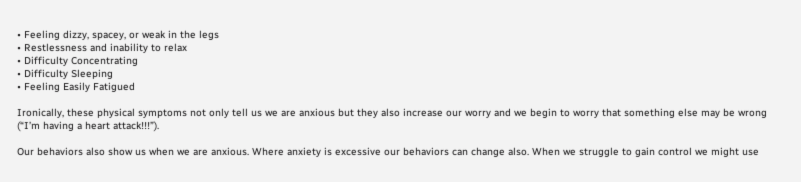• Feeling dizzy, spacey, or weak in the legs
• Restlessness and inability to relax
• Difficulty Concentrating
• Difficulty Sleeping
• Feeling Easily Fatigued

Ironically, these physical symptoms not only tell us we are anxious but they also increase our worry and we begin to worry that something else may be wrong (“I’m having a heart attack!!!”).

Our behaviors also show us when we are anxious. Where anxiety is excessive our behaviors can change also. When we struggle to gain control we might use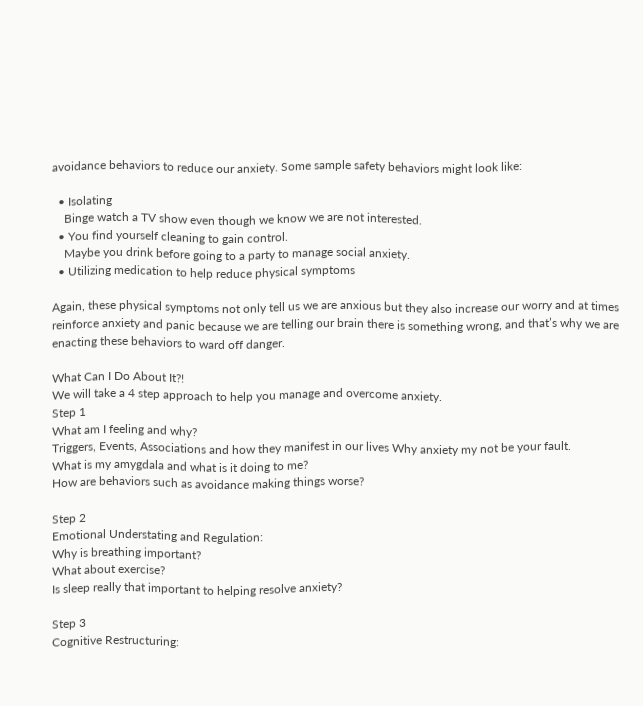avoidance behaviors to reduce our anxiety. Some sample safety behaviors might look like:

  • Isolating
    Binge watch a TV show even though we know we are not interested.
  • You find yourself cleaning to gain control.
    Maybe you drink before going to a party to manage social anxiety.
  • Utilizing medication to help reduce physical symptoms

Again, these physical symptoms not only tell us we are anxious but they also increase our worry and at times reinforce anxiety and panic because we are telling our brain there is something wrong, and that’s why we are enacting these behaviors to ward off danger.

What Can I Do About It?!
We will take a 4 step approach to help you manage and overcome anxiety.
Step 1
What am I feeling and why?
Triggers, Events, Associations and how they manifest in our lives Why anxiety my not be your fault.
What is my amygdala and what is it doing to me?
How are behaviors such as avoidance making things worse?

Step 2
Emotional Understating and Regulation:
Why is breathing important?
What about exercise?
Is sleep really that important to helping resolve anxiety?

Step 3
Cognitive Restructuring: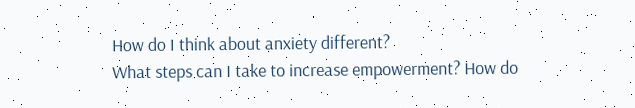How do I think about anxiety different?
What steps can I take to increase empowerment? How do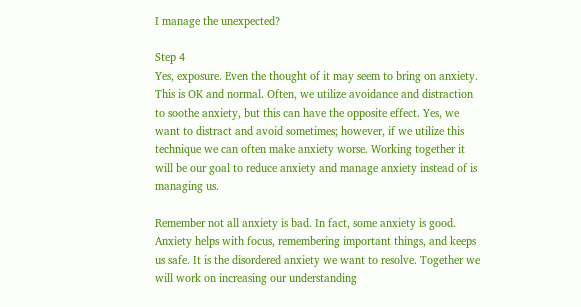I manage the unexpected?

Step 4
Yes, exposure. Even the thought of it may seem to bring on anxiety. This is OK and normal. Often, we utilize avoidance and distraction to soothe anxiety, but this can have the opposite effect. Yes, we want to distract and avoid sometimes; however, if we utilize this technique we can often make anxiety worse. Working together it will be our goal to reduce anxiety and manage anxiety instead of is managing us.

Remember not all anxiety is bad. In fact, some anxiety is good. Anxiety helps with focus, remembering important things, and keeps us safe. It is the disordered anxiety we want to resolve. Together we will work on increasing our understanding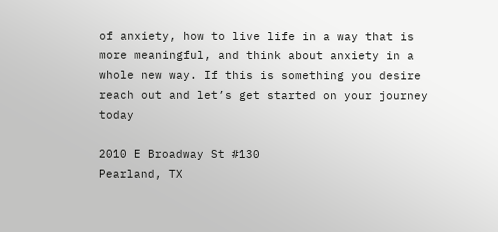of anxiety, how to live life in a way that is more meaningful, and think about anxiety in a whole new way. If this is something you desire reach out and let’s get started on your journey today

2010 E Broadway St #130
Pearland, TX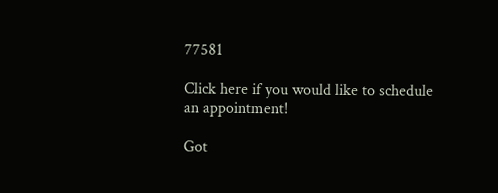77581

Click here if you would like to schedule an appointment!

Got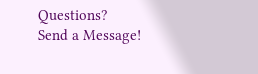Questions?
Send a Message!